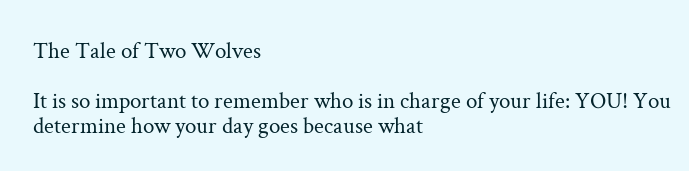The Tale of Two Wolves

It is so important to remember who is in charge of your life: YOU! You determine how your day goes because what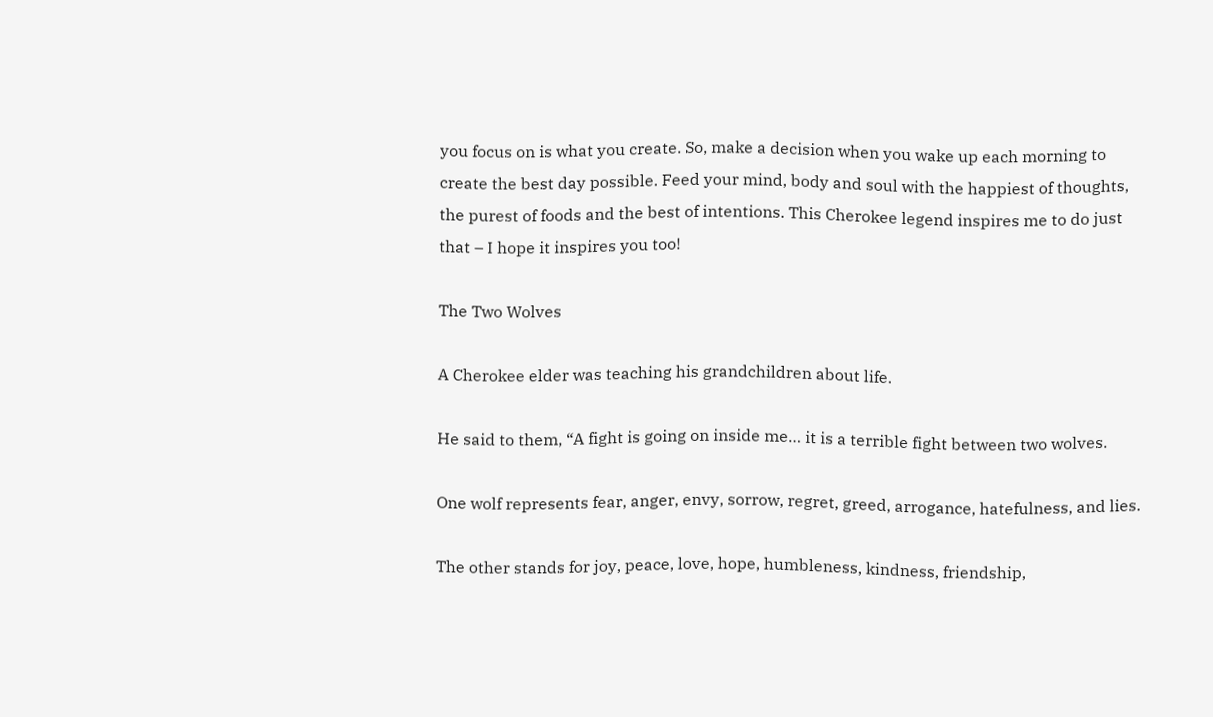you focus on is what you create. So, make a decision when you wake up each morning to create the best day possible. Feed your mind, body and soul with the happiest of thoughts, the purest of foods and the best of intentions. This Cherokee legend inspires me to do just that – I hope it inspires you too!

The Two Wolves

A Cherokee elder was teaching his grandchildren about life.

He said to them, “A fight is going on inside me… it is a terrible fight between two wolves.

One wolf represents fear, anger, envy, sorrow, regret, greed, arrogance, hatefulness, and lies.

The other stands for joy, peace, love, hope, humbleness, kindness, friendship,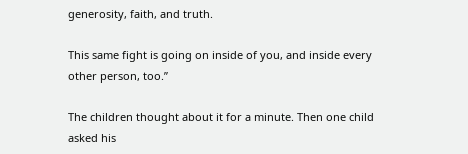generosity, faith, and truth.

This same fight is going on inside of you, and inside every other person, too.”

The children thought about it for a minute. Then one child asked his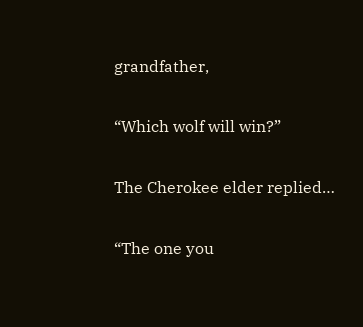grandfather,

“Which wolf will win?”

The Cherokee elder replied…

“The one you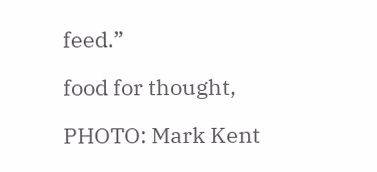feed.”

food for thought,

PHOTO: Mark Kent